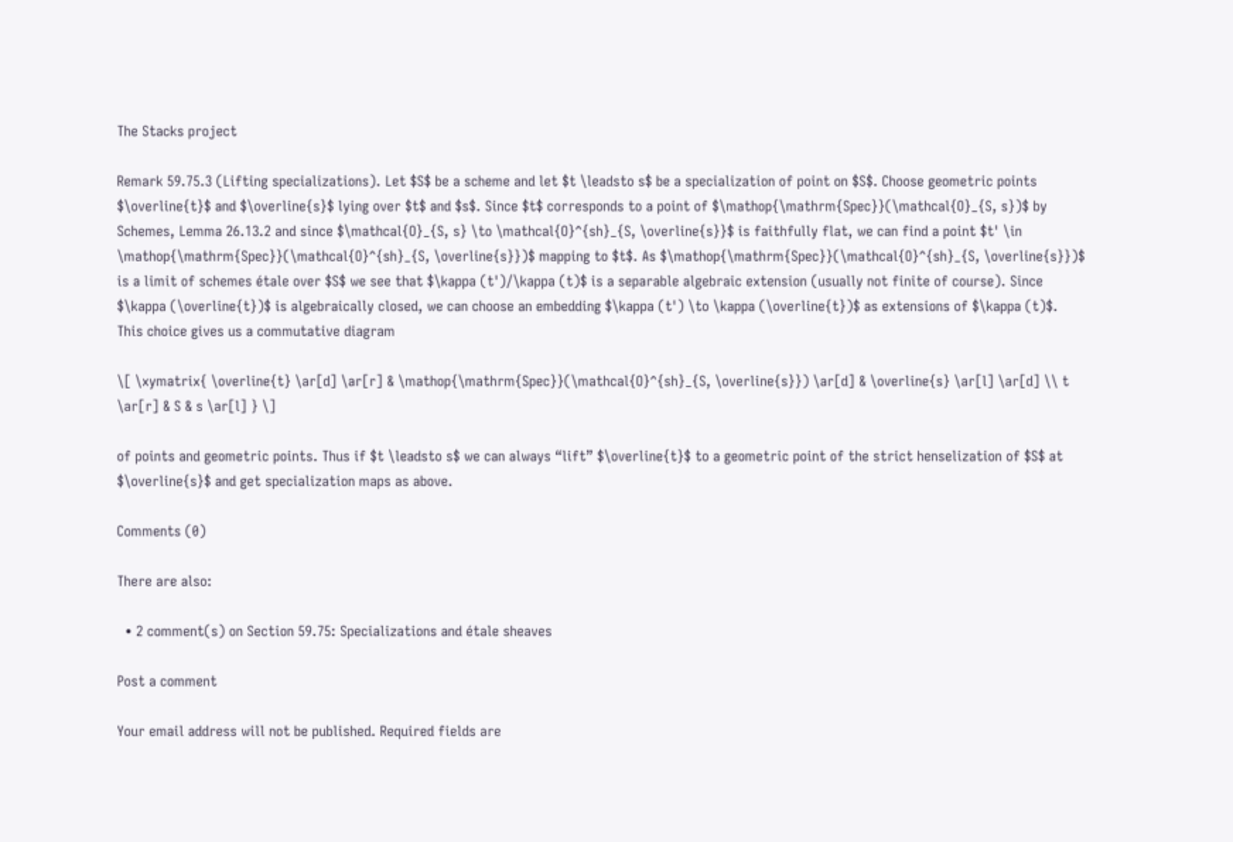The Stacks project

Remark 59.75.3 (Lifting specializations). Let $S$ be a scheme and let $t \leadsto s$ be a specialization of point on $S$. Choose geometric points $\overline{t}$ and $\overline{s}$ lying over $t$ and $s$. Since $t$ corresponds to a point of $\mathop{\mathrm{Spec}}(\mathcal{O}_{S, s})$ by Schemes, Lemma 26.13.2 and since $\mathcal{O}_{S, s} \to \mathcal{O}^{sh}_{S, \overline{s}}$ is faithfully flat, we can find a point $t' \in \mathop{\mathrm{Spec}}(\mathcal{O}^{sh}_{S, \overline{s}})$ mapping to $t$. As $\mathop{\mathrm{Spec}}(\mathcal{O}^{sh}_{S, \overline{s}})$ is a limit of schemes étale over $S$ we see that $\kappa (t')/\kappa (t)$ is a separable algebraic extension (usually not finite of course). Since $\kappa (\overline{t})$ is algebraically closed, we can choose an embedding $\kappa (t') \to \kappa (\overline{t})$ as extensions of $\kappa (t)$. This choice gives us a commutative diagram

\[ \xymatrix{ \overline{t} \ar[d] \ar[r] & \mathop{\mathrm{Spec}}(\mathcal{O}^{sh}_{S, \overline{s}}) \ar[d] & \overline{s} \ar[l] \ar[d] \\ t \ar[r] & S & s \ar[l] } \]

of points and geometric points. Thus if $t \leadsto s$ we can always “lift” $\overline{t}$ to a geometric point of the strict henselization of $S$ at $\overline{s}$ and get specialization maps as above.

Comments (0)

There are also:

  • 2 comment(s) on Section 59.75: Specializations and étale sheaves

Post a comment

Your email address will not be published. Required fields are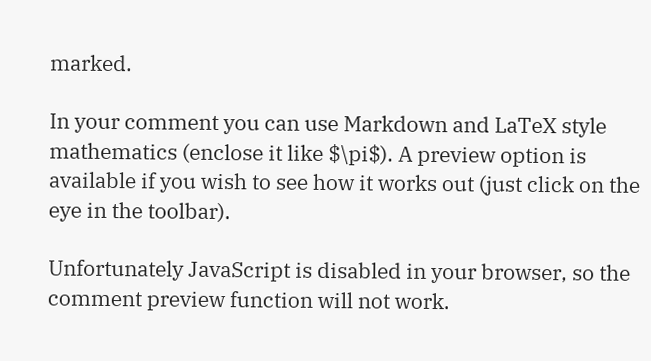marked.

In your comment you can use Markdown and LaTeX style mathematics (enclose it like $\pi$). A preview option is available if you wish to see how it works out (just click on the eye in the toolbar).

Unfortunately JavaScript is disabled in your browser, so the comment preview function will not work.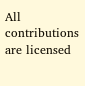All contributions are licensed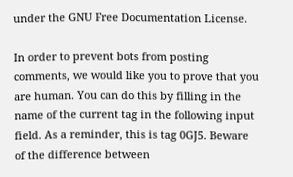under the GNU Free Documentation License.

In order to prevent bots from posting comments, we would like you to prove that you are human. You can do this by filling in the name of the current tag in the following input field. As a reminder, this is tag 0GJ5. Beware of the difference between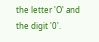the letter 'O' and the digit '0'.